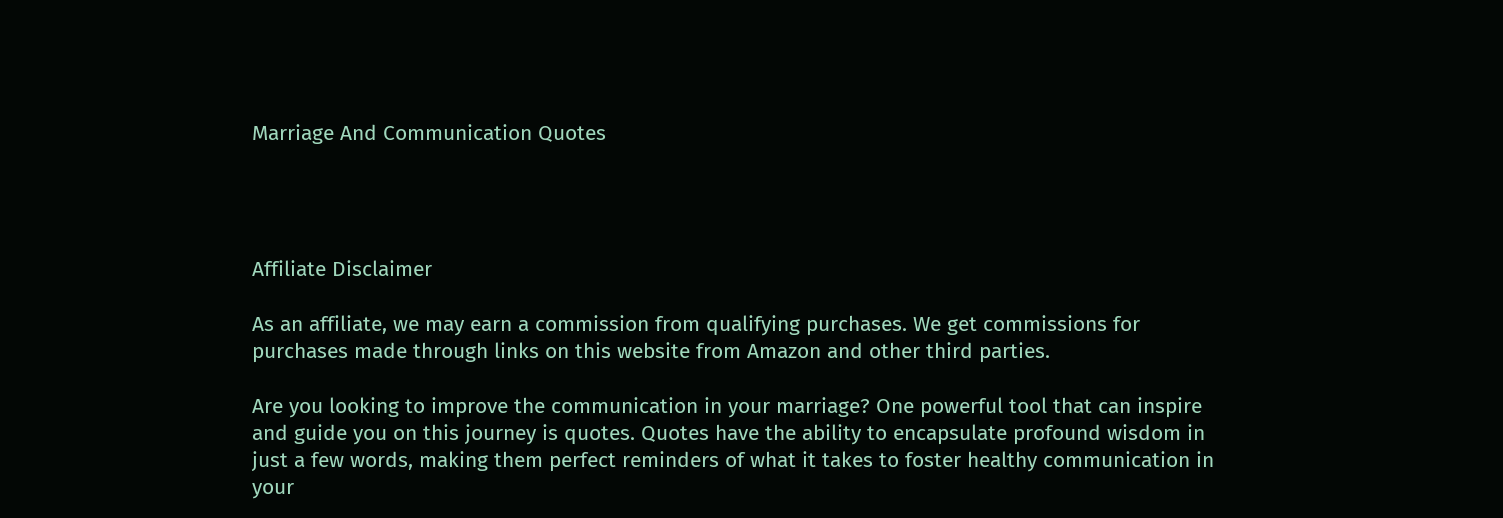Marriage And Communication Quotes




Affiliate Disclaimer

As an affiliate, we may earn a commission from qualifying purchases. We get commissions for purchases made through links on this website from Amazon and other third parties.

Are you looking to improve the communication in your marriage? One powerful tool that can inspire and guide you on this journey is quotes. Quotes have the ability to encapsulate profound wisdom in just a few words, making them perfect reminders of what it takes to foster healthy communication in your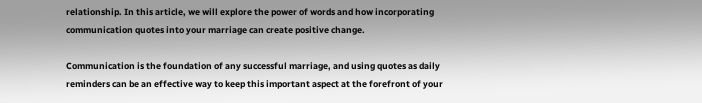relationship. In this article, we will explore the power of words and how incorporating communication quotes into your marriage can create positive change.

Communication is the foundation of any successful marriage, and using quotes as daily reminders can be an effective way to keep this important aspect at the forefront of your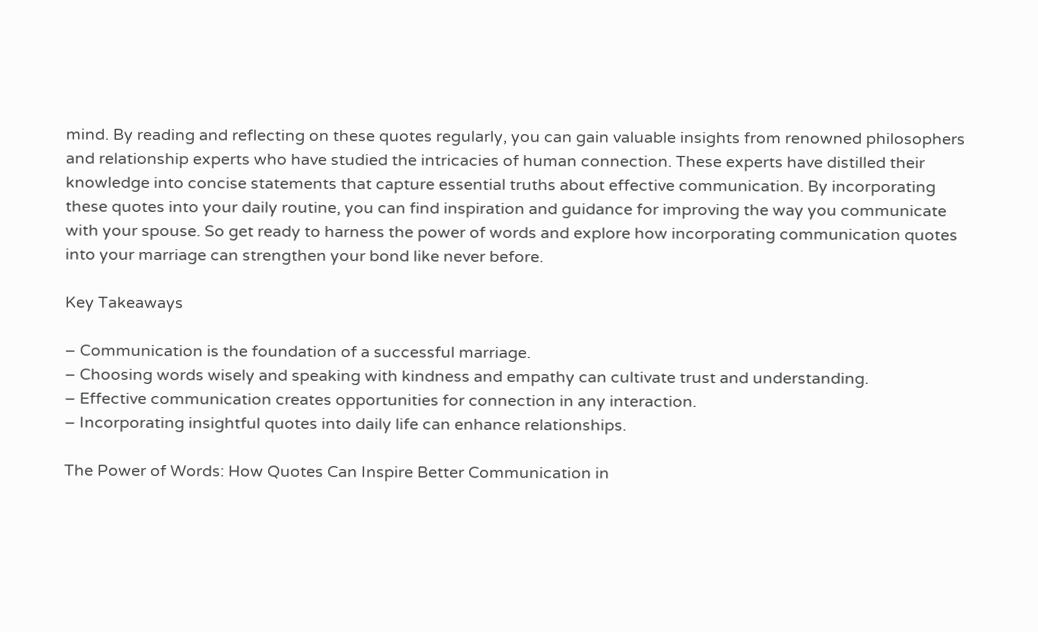mind. By reading and reflecting on these quotes regularly, you can gain valuable insights from renowned philosophers and relationship experts who have studied the intricacies of human connection. These experts have distilled their knowledge into concise statements that capture essential truths about effective communication. By incorporating these quotes into your daily routine, you can find inspiration and guidance for improving the way you communicate with your spouse. So get ready to harness the power of words and explore how incorporating communication quotes into your marriage can strengthen your bond like never before.

Key Takeaways

– Communication is the foundation of a successful marriage.
– Choosing words wisely and speaking with kindness and empathy can cultivate trust and understanding.
– Effective communication creates opportunities for connection in any interaction.
– Incorporating insightful quotes into daily life can enhance relationships.

The Power of Words: How Quotes Can Inspire Better Communication in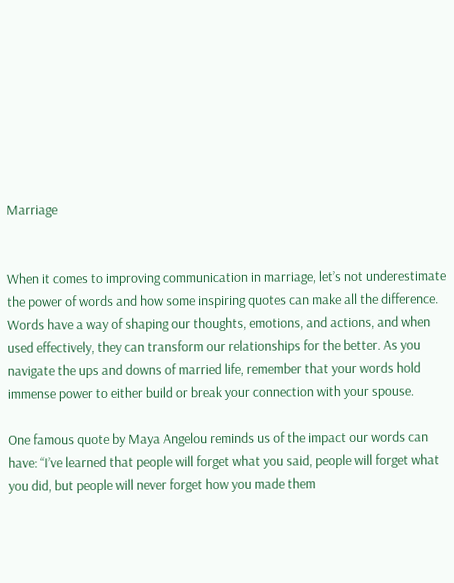Marriage


When it comes to improving communication in marriage, let’s not underestimate the power of words and how some inspiring quotes can make all the difference. Words have a way of shaping our thoughts, emotions, and actions, and when used effectively, they can transform our relationships for the better. As you navigate the ups and downs of married life, remember that your words hold immense power to either build or break your connection with your spouse.

One famous quote by Maya Angelou reminds us of the impact our words can have: “I’ve learned that people will forget what you said, people will forget what you did, but people will never forget how you made them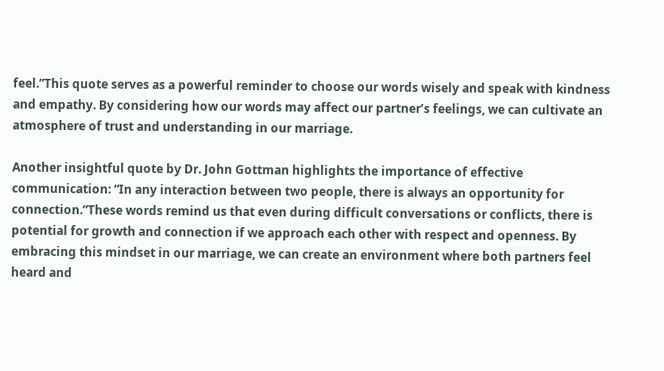feel.”This quote serves as a powerful reminder to choose our words wisely and speak with kindness and empathy. By considering how our words may affect our partner’s feelings, we can cultivate an atmosphere of trust and understanding in our marriage.

Another insightful quote by Dr. John Gottman highlights the importance of effective communication: “In any interaction between two people, there is always an opportunity for connection.”These words remind us that even during difficult conversations or conflicts, there is potential for growth and connection if we approach each other with respect and openness. By embracing this mindset in our marriage, we can create an environment where both partners feel heard and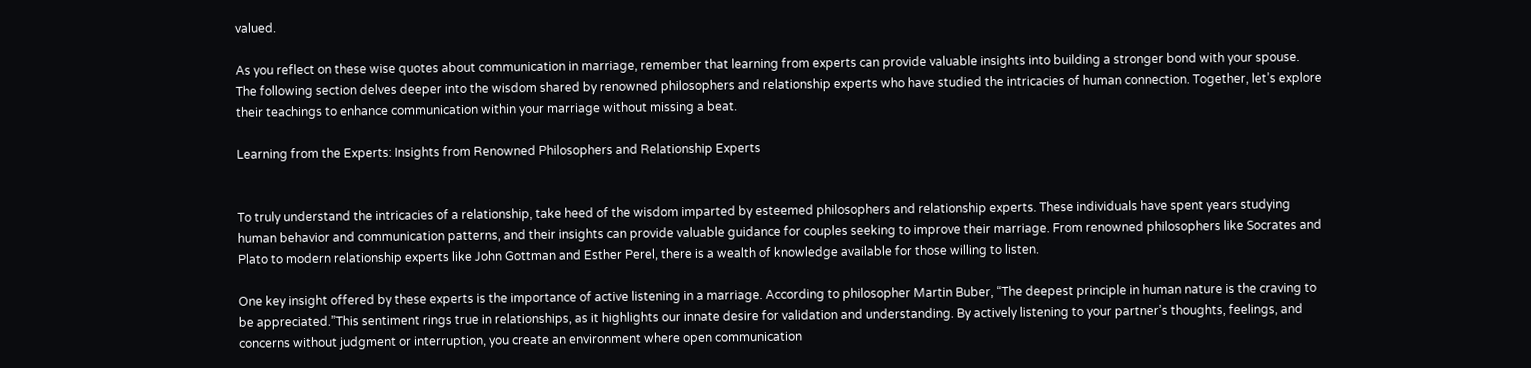valued.

As you reflect on these wise quotes about communication in marriage, remember that learning from experts can provide valuable insights into building a stronger bond with your spouse. The following section delves deeper into the wisdom shared by renowned philosophers and relationship experts who have studied the intricacies of human connection. Together, let’s explore their teachings to enhance communication within your marriage without missing a beat.

Learning from the Experts: Insights from Renowned Philosophers and Relationship Experts


To truly understand the intricacies of a relationship, take heed of the wisdom imparted by esteemed philosophers and relationship experts. These individuals have spent years studying human behavior and communication patterns, and their insights can provide valuable guidance for couples seeking to improve their marriage. From renowned philosophers like Socrates and Plato to modern relationship experts like John Gottman and Esther Perel, there is a wealth of knowledge available for those willing to listen.

One key insight offered by these experts is the importance of active listening in a marriage. According to philosopher Martin Buber, “The deepest principle in human nature is the craving to be appreciated.”This sentiment rings true in relationships, as it highlights our innate desire for validation and understanding. By actively listening to your partner’s thoughts, feelings, and concerns without judgment or interruption, you create an environment where open communication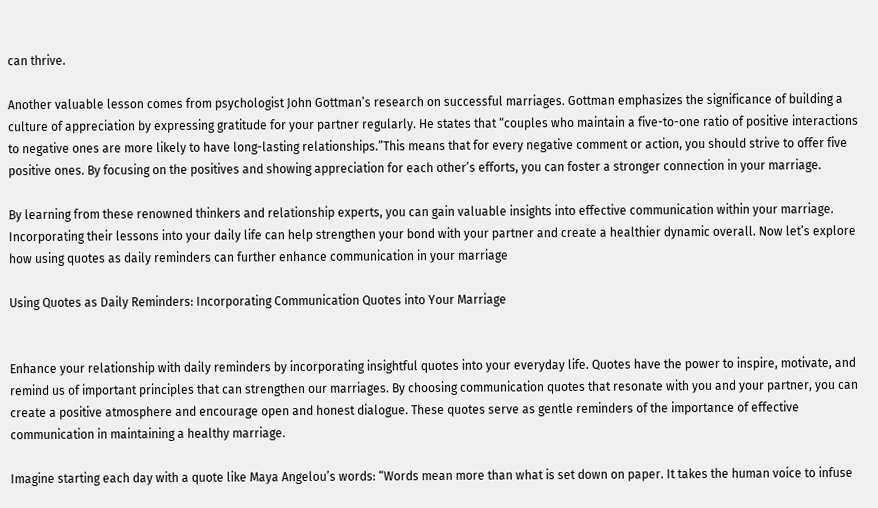can thrive.

Another valuable lesson comes from psychologist John Gottman’s research on successful marriages. Gottman emphasizes the significance of building a culture of appreciation by expressing gratitude for your partner regularly. He states that “couples who maintain a five-to-one ratio of positive interactions to negative ones are more likely to have long-lasting relationships.”This means that for every negative comment or action, you should strive to offer five positive ones. By focusing on the positives and showing appreciation for each other’s efforts, you can foster a stronger connection in your marriage.

By learning from these renowned thinkers and relationship experts, you can gain valuable insights into effective communication within your marriage. Incorporating their lessons into your daily life can help strengthen your bond with your partner and create a healthier dynamic overall. Now let’s explore how using quotes as daily reminders can further enhance communication in your marriage

Using Quotes as Daily Reminders: Incorporating Communication Quotes into Your Marriage


Enhance your relationship with daily reminders by incorporating insightful quotes into your everyday life. Quotes have the power to inspire, motivate, and remind us of important principles that can strengthen our marriages. By choosing communication quotes that resonate with you and your partner, you can create a positive atmosphere and encourage open and honest dialogue. These quotes serve as gentle reminders of the importance of effective communication in maintaining a healthy marriage.

Imagine starting each day with a quote like Maya Angelou’s words: “Words mean more than what is set down on paper. It takes the human voice to infuse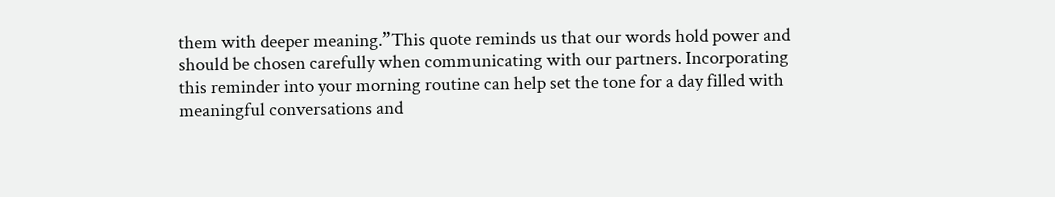them with deeper meaning.”This quote reminds us that our words hold power and should be chosen carefully when communicating with our partners. Incorporating this reminder into your morning routine can help set the tone for a day filled with meaningful conversations and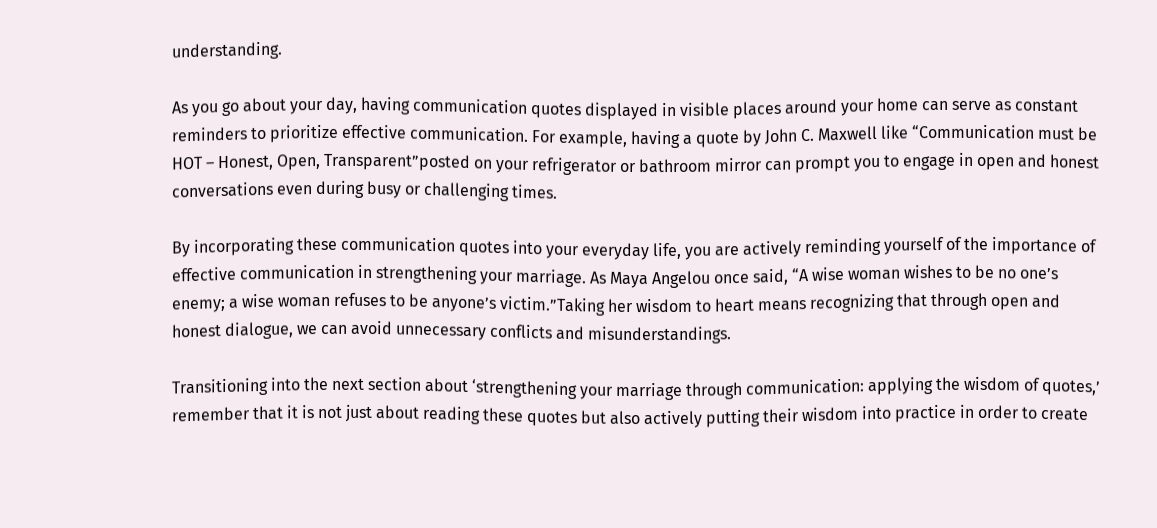understanding.

As you go about your day, having communication quotes displayed in visible places around your home can serve as constant reminders to prioritize effective communication. For example, having a quote by John C. Maxwell like “Communication must be HOT – Honest, Open, Transparent”posted on your refrigerator or bathroom mirror can prompt you to engage in open and honest conversations even during busy or challenging times.

By incorporating these communication quotes into your everyday life, you are actively reminding yourself of the importance of effective communication in strengthening your marriage. As Maya Angelou once said, “A wise woman wishes to be no one’s enemy; a wise woman refuses to be anyone’s victim.”Taking her wisdom to heart means recognizing that through open and honest dialogue, we can avoid unnecessary conflicts and misunderstandings.

Transitioning into the next section about ‘strengthening your marriage through communication: applying the wisdom of quotes,’ remember that it is not just about reading these quotes but also actively putting their wisdom into practice in order to create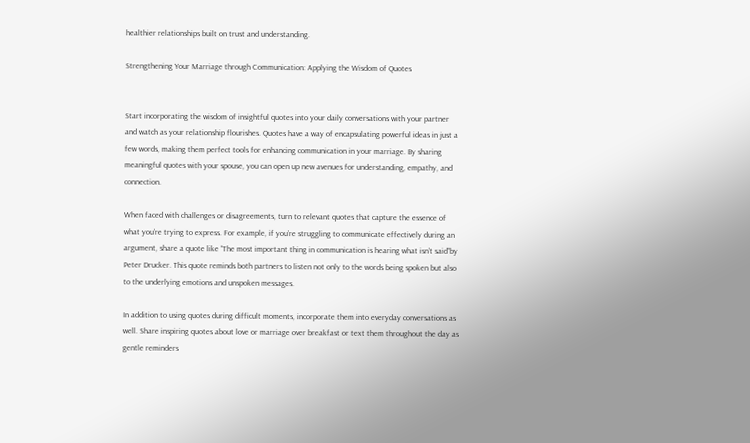healthier relationships built on trust and understanding.

Strengthening Your Marriage through Communication: Applying the Wisdom of Quotes


Start incorporating the wisdom of insightful quotes into your daily conversations with your partner and watch as your relationship flourishes. Quotes have a way of encapsulating powerful ideas in just a few words, making them perfect tools for enhancing communication in your marriage. By sharing meaningful quotes with your spouse, you can open up new avenues for understanding, empathy, and connection.

When faced with challenges or disagreements, turn to relevant quotes that capture the essence of what you’re trying to express. For example, if you’re struggling to communicate effectively during an argument, share a quote like “The most important thing in communication is hearing what isn’t said”by Peter Drucker. This quote reminds both partners to listen not only to the words being spoken but also to the underlying emotions and unspoken messages.

In addition to using quotes during difficult moments, incorporate them into everyday conversations as well. Share inspiring quotes about love or marriage over breakfast or text them throughout the day as gentle reminders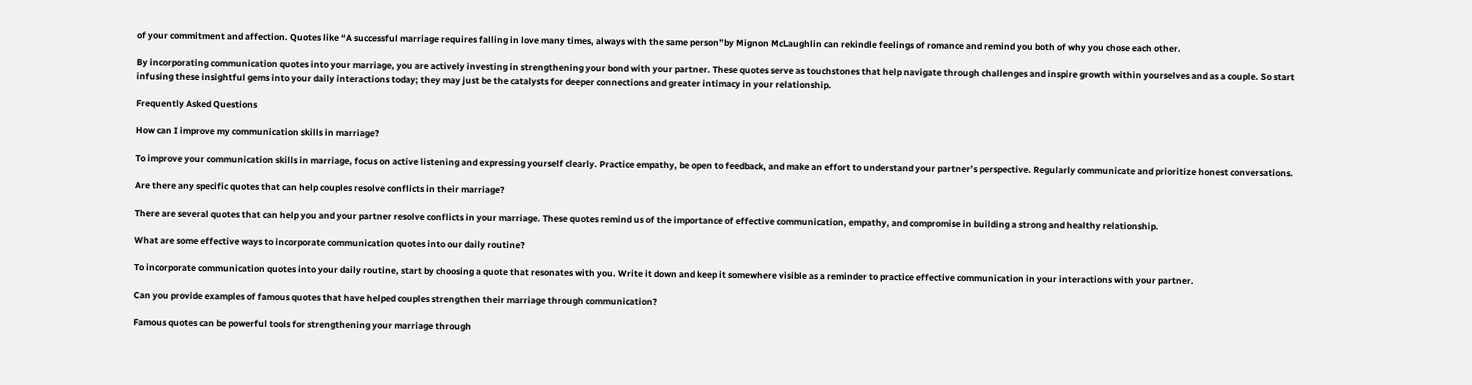of your commitment and affection. Quotes like “A successful marriage requires falling in love many times, always with the same person”by Mignon McLaughlin can rekindle feelings of romance and remind you both of why you chose each other.

By incorporating communication quotes into your marriage, you are actively investing in strengthening your bond with your partner. These quotes serve as touchstones that help navigate through challenges and inspire growth within yourselves and as a couple. So start infusing these insightful gems into your daily interactions today; they may just be the catalysts for deeper connections and greater intimacy in your relationship.

Frequently Asked Questions

How can I improve my communication skills in marriage?

To improve your communication skills in marriage, focus on active listening and expressing yourself clearly. Practice empathy, be open to feedback, and make an effort to understand your partner’s perspective. Regularly communicate and prioritize honest conversations.

Are there any specific quotes that can help couples resolve conflicts in their marriage?

There are several quotes that can help you and your partner resolve conflicts in your marriage. These quotes remind us of the importance of effective communication, empathy, and compromise in building a strong and healthy relationship.

What are some effective ways to incorporate communication quotes into our daily routine?

To incorporate communication quotes into your daily routine, start by choosing a quote that resonates with you. Write it down and keep it somewhere visible as a reminder to practice effective communication in your interactions with your partner.

Can you provide examples of famous quotes that have helped couples strengthen their marriage through communication?

Famous quotes can be powerful tools for strengthening your marriage through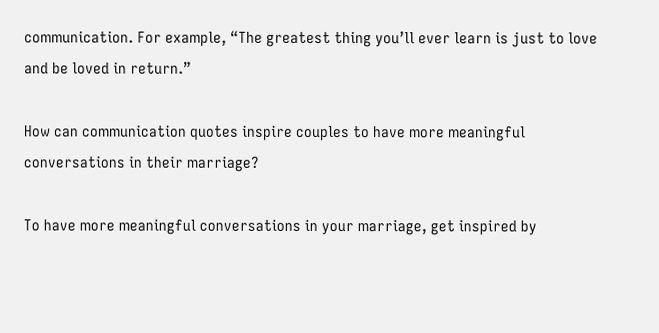communication. For example, “The greatest thing you’ll ever learn is just to love and be loved in return.”

How can communication quotes inspire couples to have more meaningful conversations in their marriage?

To have more meaningful conversations in your marriage, get inspired by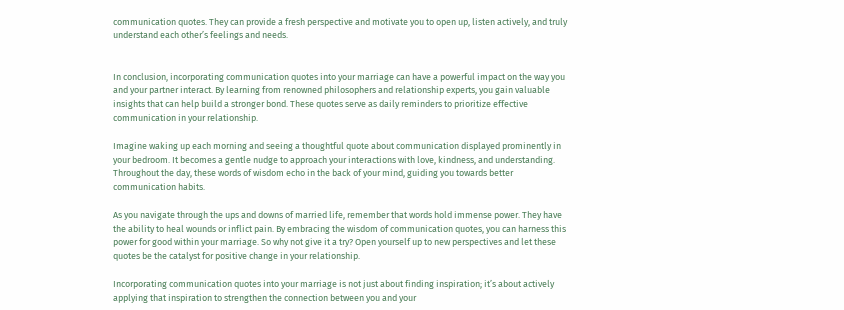communication quotes. They can provide a fresh perspective and motivate you to open up, listen actively, and truly understand each other’s feelings and needs.


In conclusion, incorporating communication quotes into your marriage can have a powerful impact on the way you and your partner interact. By learning from renowned philosophers and relationship experts, you gain valuable insights that can help build a stronger bond. These quotes serve as daily reminders to prioritize effective communication in your relationship.

Imagine waking up each morning and seeing a thoughtful quote about communication displayed prominently in your bedroom. It becomes a gentle nudge to approach your interactions with love, kindness, and understanding. Throughout the day, these words of wisdom echo in the back of your mind, guiding you towards better communication habits.

As you navigate through the ups and downs of married life, remember that words hold immense power. They have the ability to heal wounds or inflict pain. By embracing the wisdom of communication quotes, you can harness this power for good within your marriage. So why not give it a try? Open yourself up to new perspectives and let these quotes be the catalyst for positive change in your relationship.

Incorporating communication quotes into your marriage is not just about finding inspiration; it’s about actively applying that inspiration to strengthen the connection between you and your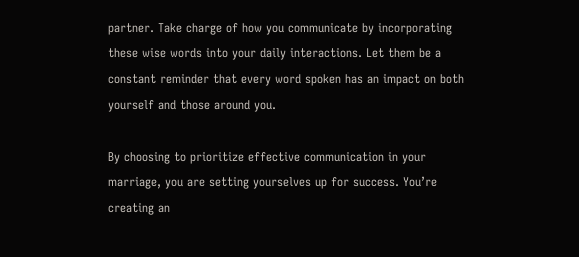partner. Take charge of how you communicate by incorporating these wise words into your daily interactions. Let them be a constant reminder that every word spoken has an impact on both yourself and those around you.

By choosing to prioritize effective communication in your marriage, you are setting yourselves up for success. You’re creating an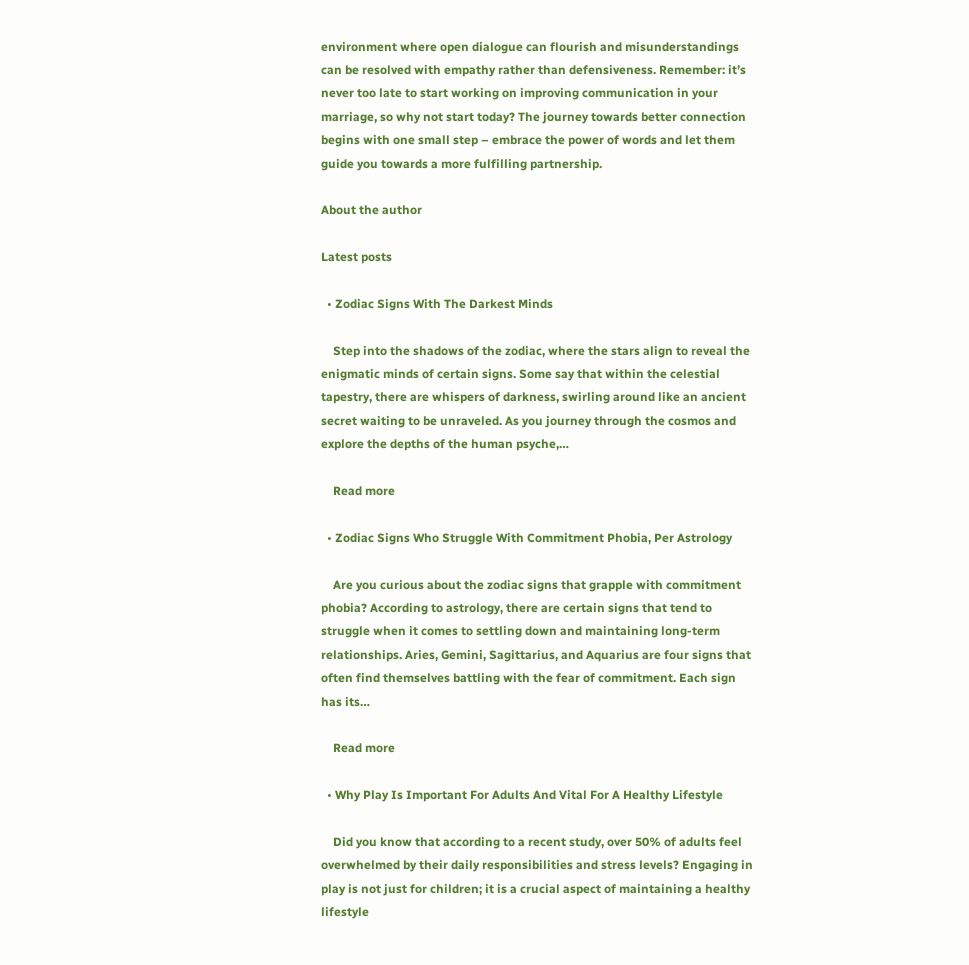environment where open dialogue can flourish and misunderstandings can be resolved with empathy rather than defensiveness. Remember: it’s never too late to start working on improving communication in your marriage, so why not start today? The journey towards better connection begins with one small step – embrace the power of words and let them guide you towards a more fulfilling partnership.

About the author

Latest posts

  • Zodiac Signs With The Darkest Minds

    Step into the shadows of the zodiac, where the stars align to reveal the enigmatic minds of certain signs. Some say that within the celestial tapestry, there are whispers of darkness, swirling around like an ancient secret waiting to be unraveled. As you journey through the cosmos and explore the depths of the human psyche,…

    Read more

  • Zodiac Signs Who Struggle With Commitment Phobia, Per Astrology

    Are you curious about the zodiac signs that grapple with commitment phobia? According to astrology, there are certain signs that tend to struggle when it comes to settling down and maintaining long-term relationships. Aries, Gemini, Sagittarius, and Aquarius are four signs that often find themselves battling with the fear of commitment. Each sign has its…

    Read more

  • Why Play Is Important For Adults And Vital For A Healthy Lifestyle

    Did you know that according to a recent study, over 50% of adults feel overwhelmed by their daily responsibilities and stress levels? Engaging in play is not just for children; it is a crucial aspect of maintaining a healthy lifestyle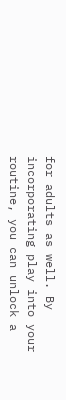for adults as well. By incorporating play into your routine, you can unlock a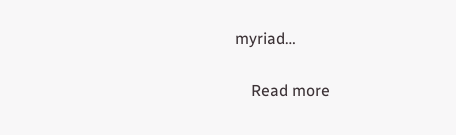myriad…

    Read more